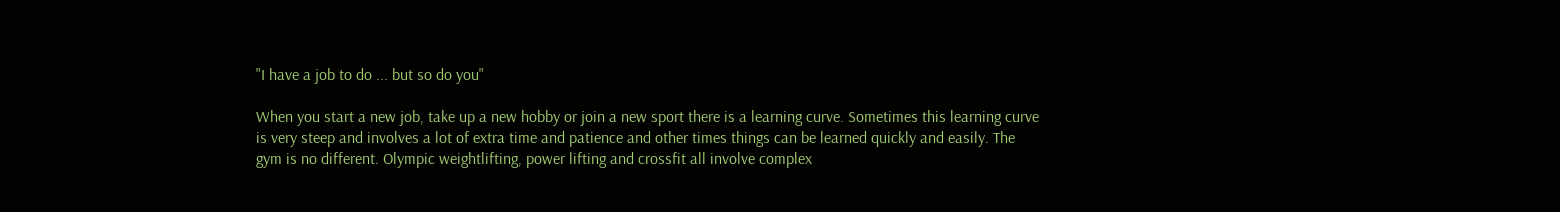"I have a job to do ... but so do you"

When you start a new job, take up a new hobby or join a new sport there is a learning curve. Sometimes this learning curve is very steep and involves a lot of extra time and patience and other times things can be learned quickly and easily. The gym is no different. Olympic weightlifting, power lifting and crossfit all involve complex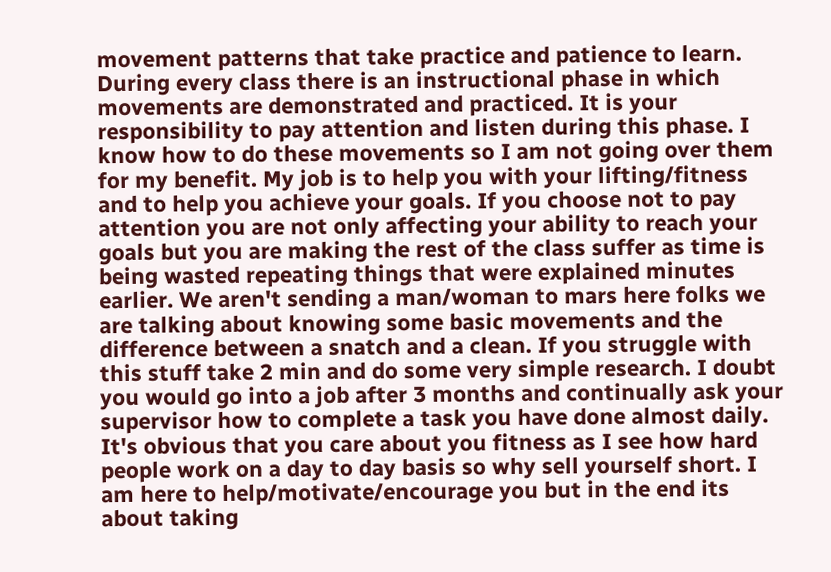movement patterns that take practice and patience to learn.
During every class there is an instructional phase in which movements are demonstrated and practiced. It is your responsibility to pay attention and listen during this phase. I know how to do these movements so I am not going over them for my benefit. My job is to help you with your lifting/fitness and to help you achieve your goals. If you choose not to pay attention you are not only affecting your ability to reach your goals but you are making the rest of the class suffer as time is being wasted repeating things that were explained minutes earlier. We aren't sending a man/woman to mars here folks we are talking about knowing some basic movements and the difference between a snatch and a clean. If you struggle with this stuff take 2 min and do some very simple research. I doubt you would go into a job after 3 months and continually ask your supervisor how to complete a task you have done almost daily. It's obvious that you care about you fitness as I see how hard people work on a day to day basis so why sell yourself short. I am here to help/motivate/encourage you but in the end its about taking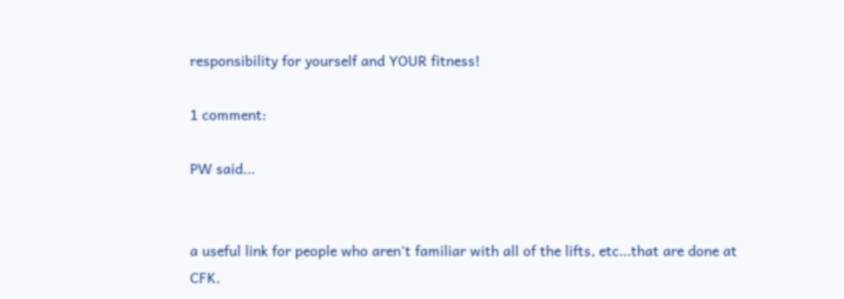responsibility for yourself and YOUR fitness!

1 comment:

PW said...


a useful link for people who aren't familiar with all of the lifts, etc...that are done at CFK.